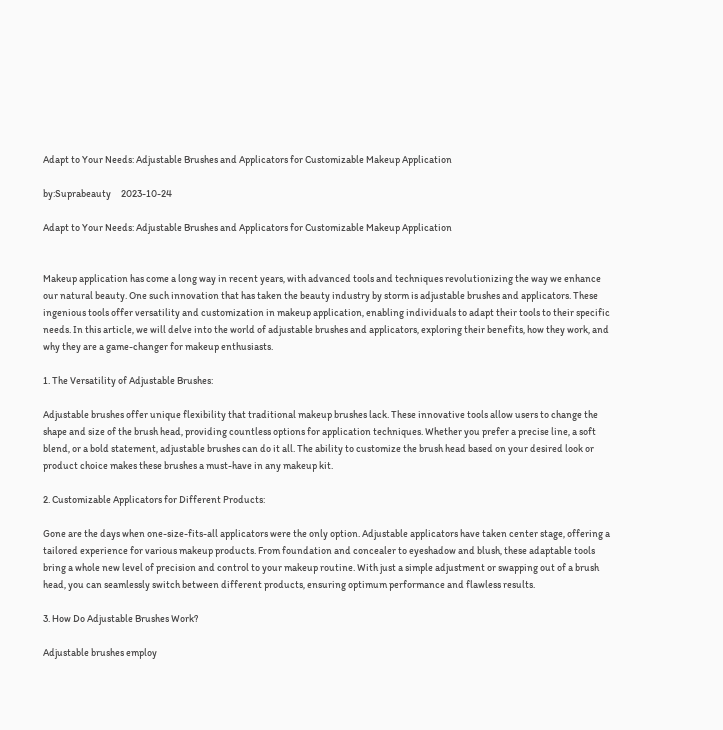Adapt to Your Needs: Adjustable Brushes and Applicators for Customizable Makeup Application

by:Suprabeauty     2023-10-24

Adapt to Your Needs: Adjustable Brushes and Applicators for Customizable Makeup Application


Makeup application has come a long way in recent years, with advanced tools and techniques revolutionizing the way we enhance our natural beauty. One such innovation that has taken the beauty industry by storm is adjustable brushes and applicators. These ingenious tools offer versatility and customization in makeup application, enabling individuals to adapt their tools to their specific needs. In this article, we will delve into the world of adjustable brushes and applicators, exploring their benefits, how they work, and why they are a game-changer for makeup enthusiasts.

1. The Versatility of Adjustable Brushes:

Adjustable brushes offer unique flexibility that traditional makeup brushes lack. These innovative tools allow users to change the shape and size of the brush head, providing countless options for application techniques. Whether you prefer a precise line, a soft blend, or a bold statement, adjustable brushes can do it all. The ability to customize the brush head based on your desired look or product choice makes these brushes a must-have in any makeup kit.

2. Customizable Applicators for Different Products:

Gone are the days when one-size-fits-all applicators were the only option. Adjustable applicators have taken center stage, offering a tailored experience for various makeup products. From foundation and concealer to eyeshadow and blush, these adaptable tools bring a whole new level of precision and control to your makeup routine. With just a simple adjustment or swapping out of a brush head, you can seamlessly switch between different products, ensuring optimum performance and flawless results.

3. How Do Adjustable Brushes Work?

Adjustable brushes employ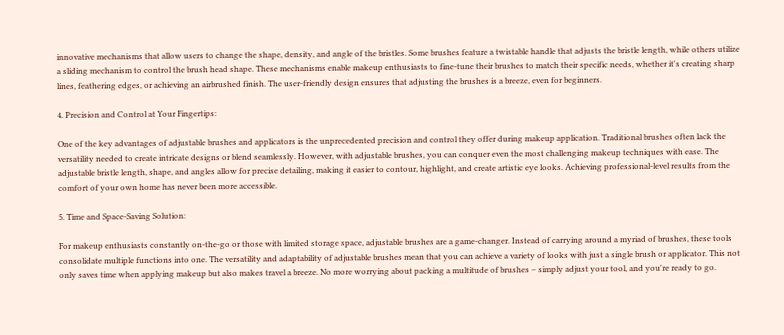innovative mechanisms that allow users to change the shape, density, and angle of the bristles. Some brushes feature a twistable handle that adjusts the bristle length, while others utilize a sliding mechanism to control the brush head shape. These mechanisms enable makeup enthusiasts to fine-tune their brushes to match their specific needs, whether it's creating sharp lines, feathering edges, or achieving an airbrushed finish. The user-friendly design ensures that adjusting the brushes is a breeze, even for beginners.

4. Precision and Control at Your Fingertips:

One of the key advantages of adjustable brushes and applicators is the unprecedented precision and control they offer during makeup application. Traditional brushes often lack the versatility needed to create intricate designs or blend seamlessly. However, with adjustable brushes, you can conquer even the most challenging makeup techniques with ease. The adjustable bristle length, shape, and angles allow for precise detailing, making it easier to contour, highlight, and create artistic eye looks. Achieving professional-level results from the comfort of your own home has never been more accessible.

5. Time and Space-Saving Solution:

For makeup enthusiasts constantly on-the-go or those with limited storage space, adjustable brushes are a game-changer. Instead of carrying around a myriad of brushes, these tools consolidate multiple functions into one. The versatility and adaptability of adjustable brushes mean that you can achieve a variety of looks with just a single brush or applicator. This not only saves time when applying makeup but also makes travel a breeze. No more worrying about packing a multitude of brushes – simply adjust your tool, and you're ready to go.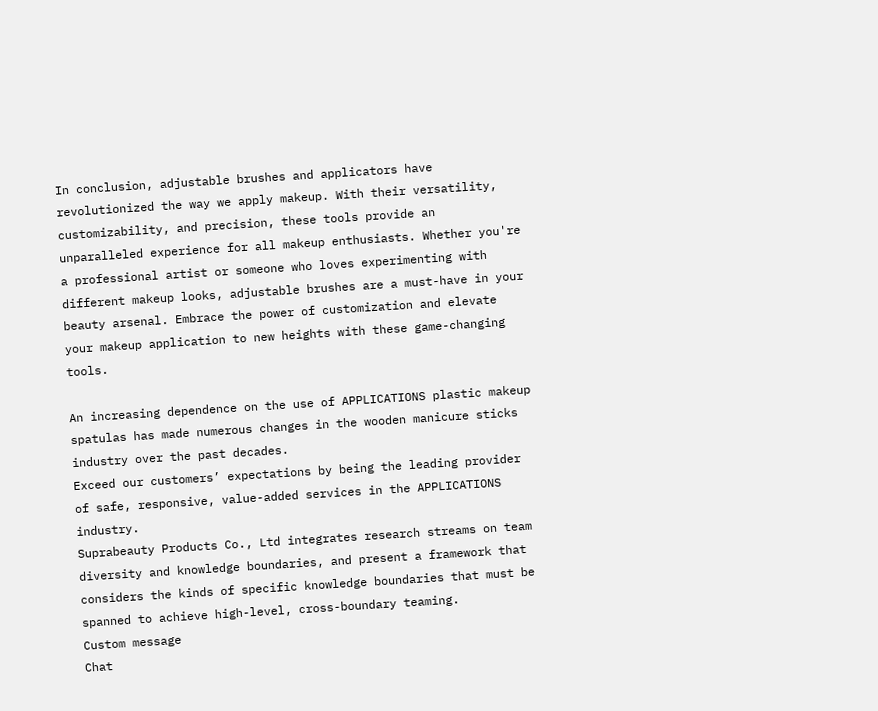In conclusion, adjustable brushes and applicators have revolutionized the way we apply makeup. With their versatility, customizability, and precision, these tools provide an unparalleled experience for all makeup enthusiasts. Whether you're a professional artist or someone who loves experimenting with different makeup looks, adjustable brushes are a must-have in your beauty arsenal. Embrace the power of customization and elevate your makeup application to new heights with these game-changing tools.

An increasing dependence on the use of APPLICATIONS plastic makeup spatulas has made numerous changes in the wooden manicure sticks industry over the past decades.
Exceed our customers’ expectations by being the leading provider of safe, responsive, value-added services in the APPLICATIONS industry.
Suprabeauty Products Co., Ltd integrates research streams on team diversity and knowledge boundaries, and present a framework that considers the kinds of specific knowledge boundaries that must be spanned to achieve high-level, cross-boundary teaming.
Custom message
Chat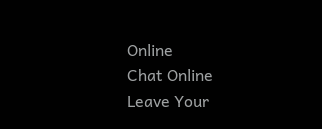Online
Chat Online
Leave Your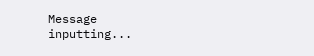Message inputting...